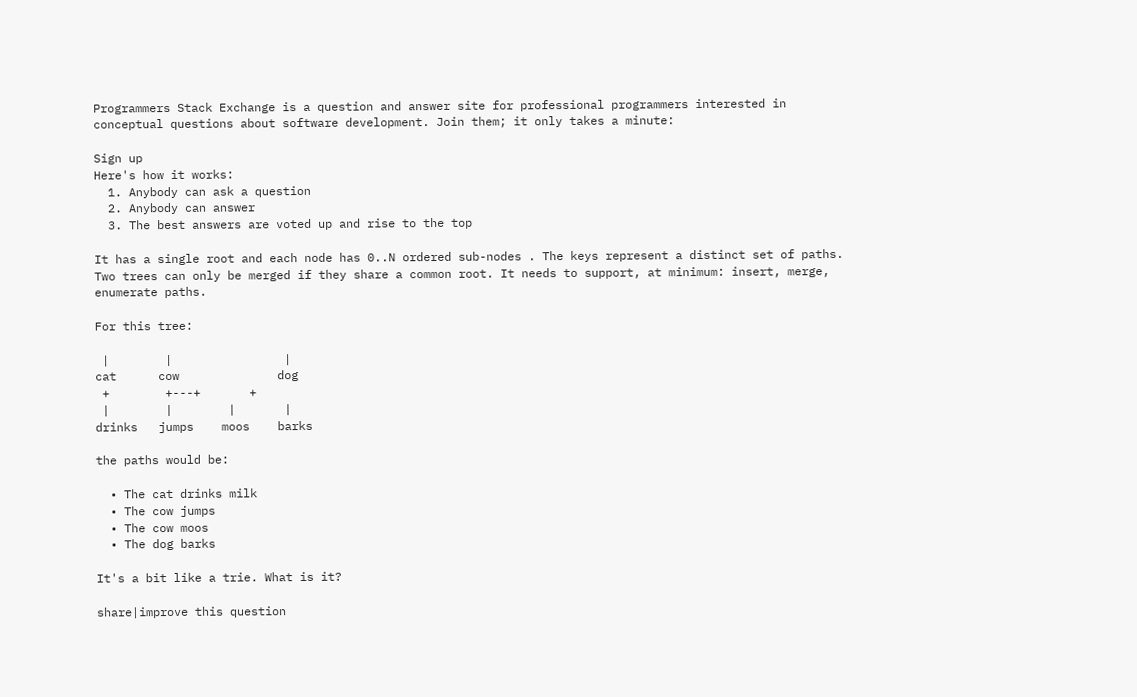Programmers Stack Exchange is a question and answer site for professional programmers interested in conceptual questions about software development. Join them; it only takes a minute:

Sign up
Here's how it works:
  1. Anybody can ask a question
  2. Anybody can answer
  3. The best answers are voted up and rise to the top

It has a single root and each node has 0..N ordered sub-nodes . The keys represent a distinct set of paths. Two trees can only be merged if they share a common root. It needs to support, at minimum: insert, merge, enumerate paths.

For this tree:

 |        |                |
cat      cow              dog
 +        +---+       +
 |        |        |       |
drinks   jumps    moos    barks

the paths would be:

  • The cat drinks milk
  • The cow jumps
  • The cow moos
  • The dog barks

It's a bit like a trie. What is it?

share|improve this question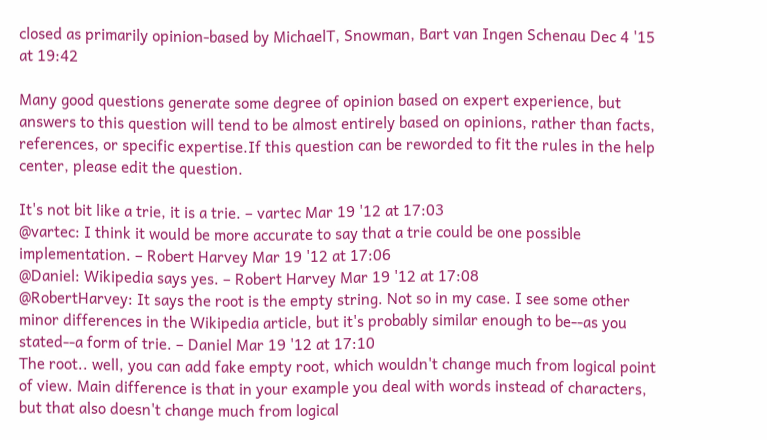closed as primarily opinion-based by MichaelT, Snowman, Bart van Ingen Schenau Dec 4 '15 at 19:42

Many good questions generate some degree of opinion based on expert experience, but answers to this question will tend to be almost entirely based on opinions, rather than facts, references, or specific expertise.If this question can be reworded to fit the rules in the help center, please edit the question.

It's not bit like a trie, it is a trie. – vartec Mar 19 '12 at 17:03
@vartec: I think it would be more accurate to say that a trie could be one possible implementation. – Robert Harvey Mar 19 '12 at 17:06
@Daniel: Wikipedia says yes. – Robert Harvey Mar 19 '12 at 17:08
@RobertHarvey: It says the root is the empty string. Not so in my case. I see some other minor differences in the Wikipedia article, but it's probably similar enough to be--as you stated--a form of trie. – Daniel Mar 19 '12 at 17:10
The root.. well, you can add fake empty root, which wouldn't change much from logical point of view. Main difference is that in your example you deal with words instead of characters, but that also doesn't change much from logical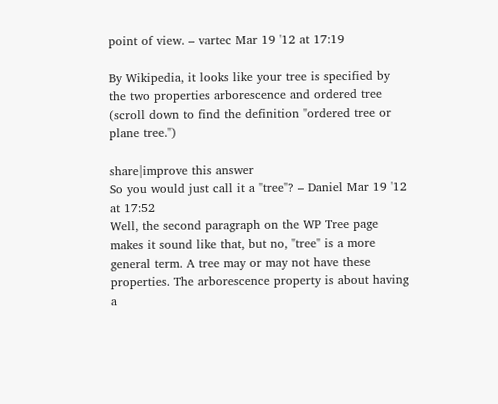point of view. – vartec Mar 19 '12 at 17:19

By Wikipedia, it looks like your tree is specified by the two properties arborescence and ordered tree (scroll down to find the definition "ordered tree or plane tree.")

share|improve this answer
So you would just call it a "tree"? – Daniel Mar 19 '12 at 17:52
Well, the second paragraph on the WP Tree page makes it sound like that, but no, "tree" is a more general term. A tree may or may not have these properties. The arborescence property is about having a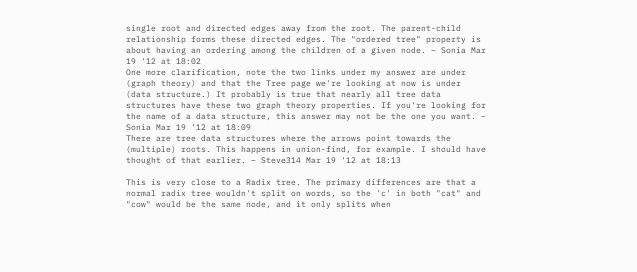single root and directed edges away from the root. The parent-child relationship forms these directed edges. The "ordered tree" property is about having an ordering among the children of a given node. – Sonia Mar 19 '12 at 18:02
One more clarification, note the two links under my answer are under (graph theory) and that the Tree page we're looking at now is under (data structure.) It probably is true that nearly all tree data structures have these two graph theory properties. If you're looking for the name of a data structure, this answer may not be the one you want. – Sonia Mar 19 '12 at 18:09
There are tree data structures where the arrows point towards the (multiple) roots. This happens in union-find, for example. I should have thought of that earlier. – Steve314 Mar 19 '12 at 18:13

This is very close to a Radix tree. The primary differences are that a normal radix tree wouldn't split on words, so the 'c' in both "cat" and "cow" would be the same node, and it only splits when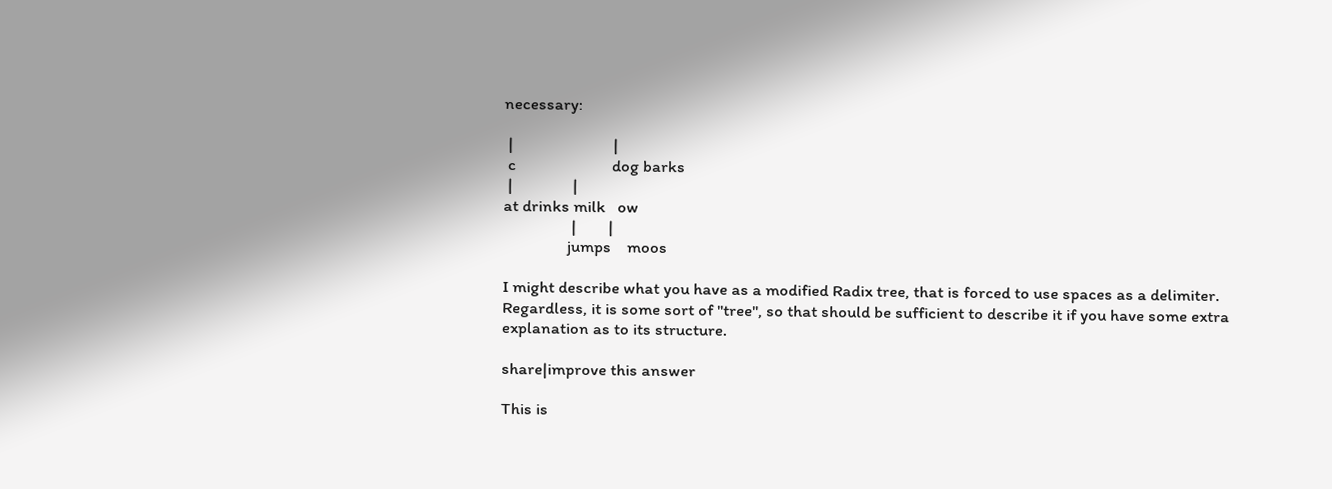necessary:

 |                         |
 c                        dog barks
 |               |
at drinks milk   ow
                 |        |
                jumps    moos

I might describe what you have as a modified Radix tree, that is forced to use spaces as a delimiter. Regardless, it is some sort of "tree", so that should be sufficient to describe it if you have some extra explanation as to its structure.

share|improve this answer

This is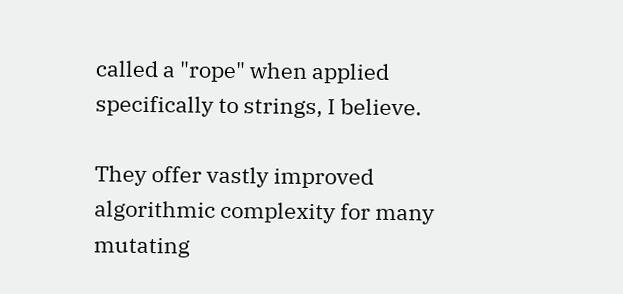called a "rope" when applied specifically to strings, I believe.

They offer vastly improved algorithmic complexity for many mutating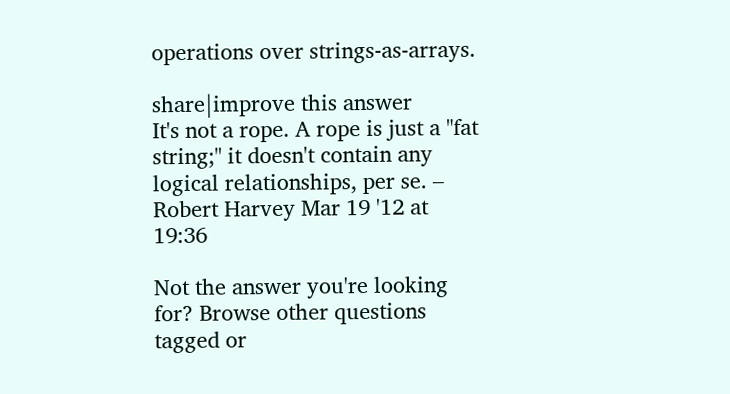operations over strings-as-arrays.

share|improve this answer
It's not a rope. A rope is just a "fat string;" it doesn't contain any logical relationships, per se. – Robert Harvey Mar 19 '12 at 19:36

Not the answer you're looking for? Browse other questions tagged or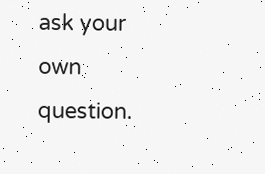ask your own question.